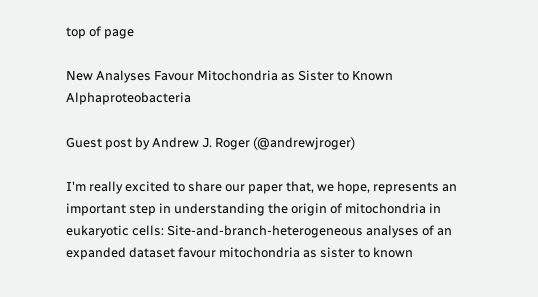top of page

New Analyses Favour Mitochondria as Sister to Known Alphaproteobacteria

Guest post by Andrew J. Roger (@andrewjroger)

I'm really excited to share our paper that, we hope, represents an important step in understanding the origin of mitochondria in eukaryotic cells: Site-and-branch-heterogeneous analyses of an expanded dataset favour mitochondria as sister to known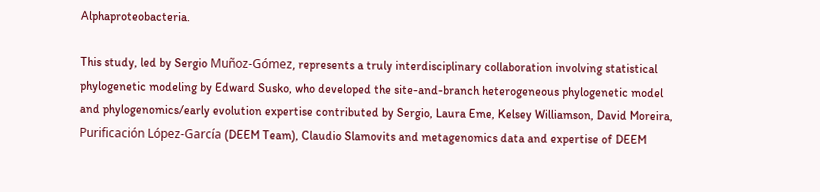Alphaproteobacteria.

This study, led by Sergio Muñoz-Gómez, represents a truly interdisciplinary collaboration involving statistical phylogenetic modeling by Edward Susko, who developed the site-and-branch heterogeneous phylogenetic model and phylogenomics/early evolution expertise contributed by Sergio, Laura Eme, Kelsey Williamson, David Moreira, Purificación López-García (DEEM Team), Claudio Slamovits and metagenomics data and expertise of DEEM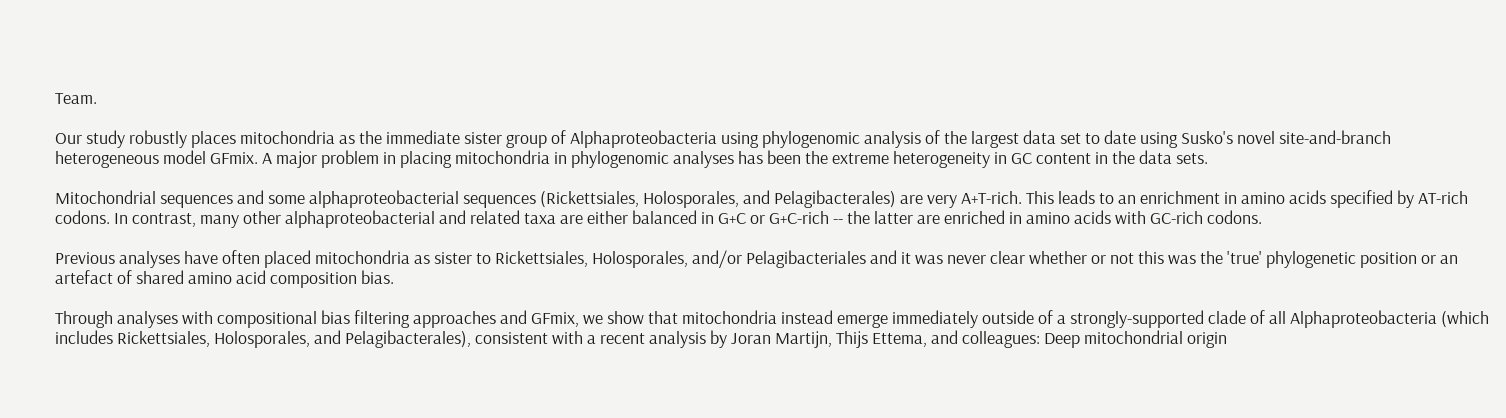Team.

Our study robustly places mitochondria as the immediate sister group of Alphaproteobacteria using phylogenomic analysis of the largest data set to date using Susko's novel site-and-branch heterogeneous model GFmix. A major problem in placing mitochondria in phylogenomic analyses has been the extreme heterogeneity in GC content in the data sets.

Mitochondrial sequences and some alphaproteobacterial sequences (Rickettsiales, Holosporales, and Pelagibacterales) are very A+T-rich. This leads to an enrichment in amino acids specified by AT-rich codons. In contrast, many other alphaproteobacterial and related taxa are either balanced in G+C or G+C-rich -- the latter are enriched in amino acids with GC-rich codons.

Previous analyses have often placed mitochondria as sister to Rickettsiales, Holosporales, and/or Pelagibacteriales and it was never clear whether or not this was the 'true' phylogenetic position or an artefact of shared amino acid composition bias.

Through analyses with compositional bias filtering approaches and GFmix, we show that mitochondria instead emerge immediately outside of a strongly-supported clade of all Alphaproteobacteria (which includes Rickettsiales, Holosporales, and Pelagibacterales), consistent with a recent analysis by Joran Martijn, Thijs Ettema, and colleagues: Deep mitochondrial origin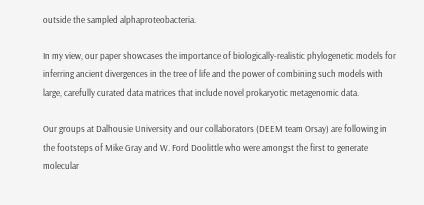outside the sampled alphaproteobacteria.

In my view, our paper showcases the importance of biologically-realistic phylogenetic models for inferring ancient divergences in the tree of life and the power of combining such models with large, carefully curated data matrices that include novel prokaryotic metagenomic data.

Our groups at Dalhousie University and our collaborators (DEEM team Orsay) are following in the footsteps of Mike Gray and W. Ford Doolittle who were amongst the first to generate molecular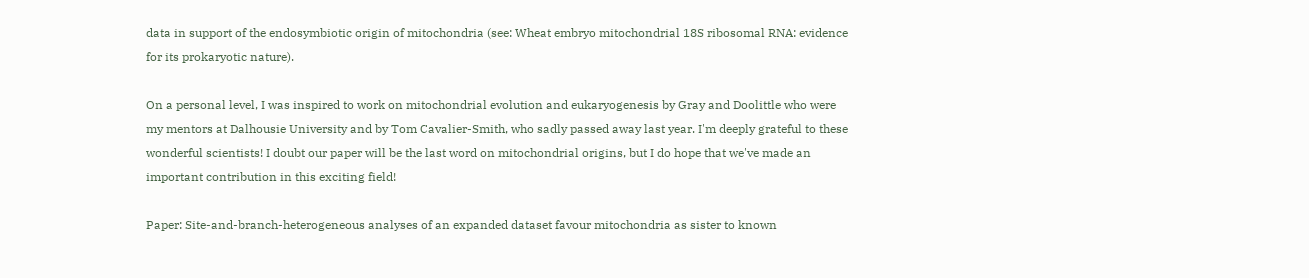data in support of the endosymbiotic origin of mitochondria (see: Wheat embryo mitochondrial 18S ribosomal RNA: evidence for its prokaryotic nature).

On a personal level, I was inspired to work on mitochondrial evolution and eukaryogenesis by Gray and Doolittle who were my mentors at Dalhousie University and by Tom Cavalier-Smith, who sadly passed away last year. I'm deeply grateful to these wonderful scientists! I doubt our paper will be the last word on mitochondrial origins, but I do hope that we've made an important contribution in this exciting field!

Paper: Site-and-branch-heterogeneous analyses of an expanded dataset favour mitochondria as sister to known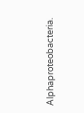Alphaproteobacteria.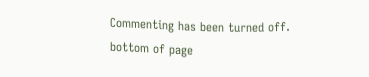Commenting has been turned off.
bottom of page